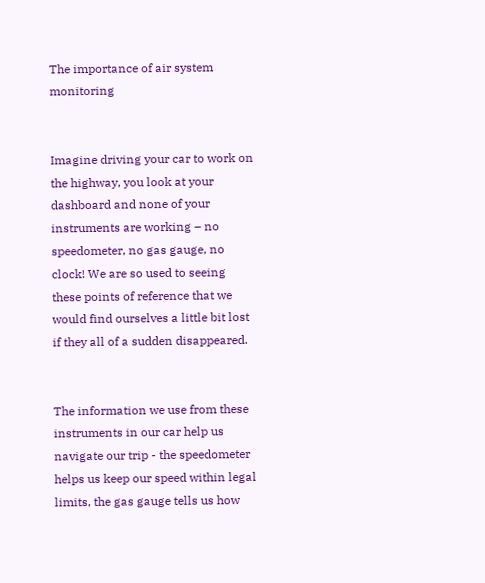The importance of air system monitoring


Imagine driving your car to work on the highway, you look at your dashboard and none of your instruments are working – no speedometer, no gas gauge, no clock! We are so used to seeing these points of reference that we would find ourselves a little bit lost if they all of a sudden disappeared.


The information we use from these instruments in our car help us navigate our trip - the speedometer helps us keep our speed within legal limits, the gas gauge tells us how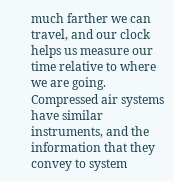much farther we can travel, and our clock helps us measure our time relative to where we are going. Compressed air systems have similar instruments, and the information that they convey to system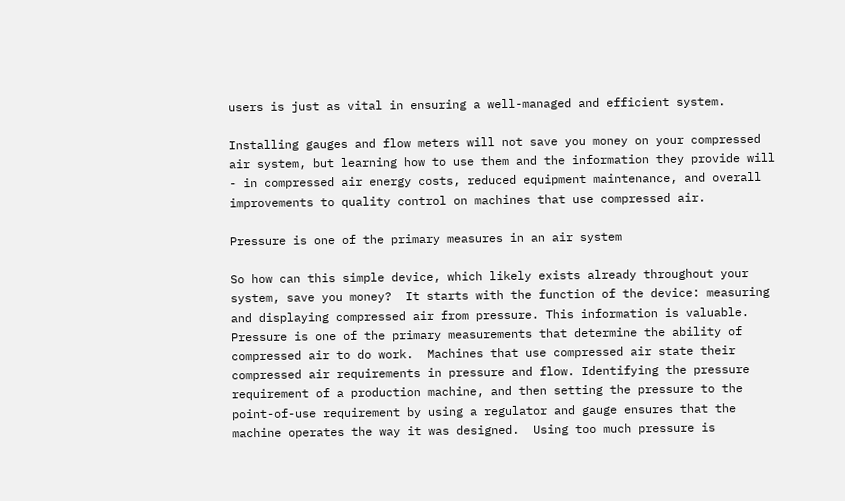users is just as vital in ensuring a well-managed and efficient system.

Installing gauges and flow meters will not save you money on your compressed air system, but learning how to use them and the information they provide will - in compressed air energy costs, reduced equipment maintenance, and overall improvements to quality control on machines that use compressed air.

Pressure is one of the primary measures in an air system

So how can this simple device, which likely exists already throughout your system, save you money?  It starts with the function of the device: measuring and displaying compressed air from pressure. This information is valuable. Pressure is one of the primary measurements that determine the ability of compressed air to do work.  Machines that use compressed air state their compressed air requirements in pressure and flow. Identifying the pressure requirement of a production machine, and then setting the pressure to the point-of-use requirement by using a regulator and gauge ensures that the machine operates the way it was designed.  Using too much pressure is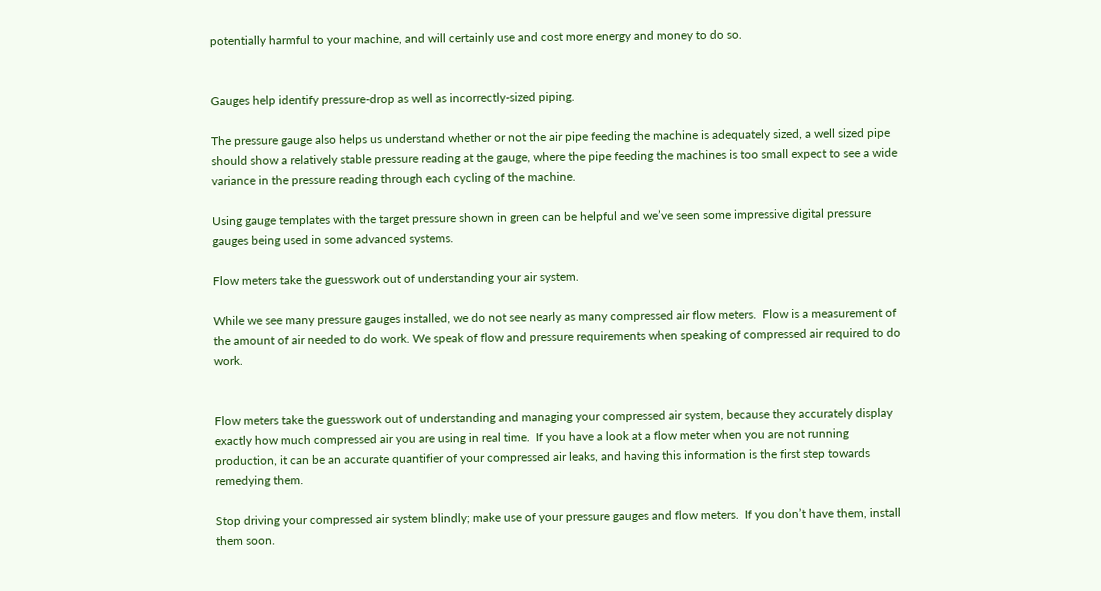potentially harmful to your machine, and will certainly use and cost more energy and money to do so.


Gauges help identify pressure-drop as well as incorrectly-sized piping.

The pressure gauge also helps us understand whether or not the air pipe feeding the machine is adequately sized, a well sized pipe should show a relatively stable pressure reading at the gauge, where the pipe feeding the machines is too small expect to see a wide variance in the pressure reading through each cycling of the machine.

Using gauge templates with the target pressure shown in green can be helpful and we’ve seen some impressive digital pressure gauges being used in some advanced systems.

Flow meters take the guesswork out of understanding your air system.

While we see many pressure gauges installed, we do not see nearly as many compressed air flow meters.  Flow is a measurement of the amount of air needed to do work. We speak of flow and pressure requirements when speaking of compressed air required to do work.


Flow meters take the guesswork out of understanding and managing your compressed air system, because they accurately display exactly how much compressed air you are using in real time.  If you have a look at a flow meter when you are not running production, it can be an accurate quantifier of your compressed air leaks, and having this information is the first step towards remedying them.

Stop driving your compressed air system blindly; make use of your pressure gauges and flow meters.  If you don’t have them, install them soon.